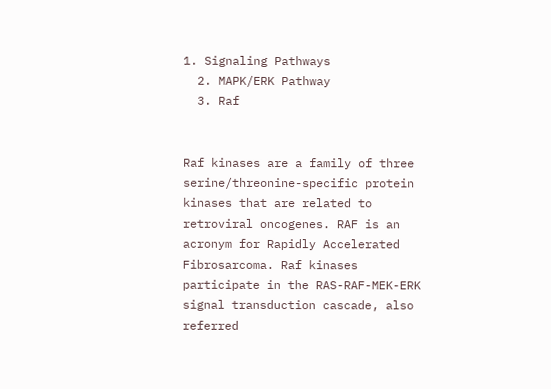1. Signaling Pathways
  2. MAPK/ERK Pathway
  3. Raf


Raf kinases are a family of three serine/threonine-specific protein kinases that are related to retroviral oncogenes. RAF is an acronym for Rapidly Accelerated Fibrosarcoma. Raf kinases participate in the RAS-RAF-MEK-ERK signal transduction cascade, also referred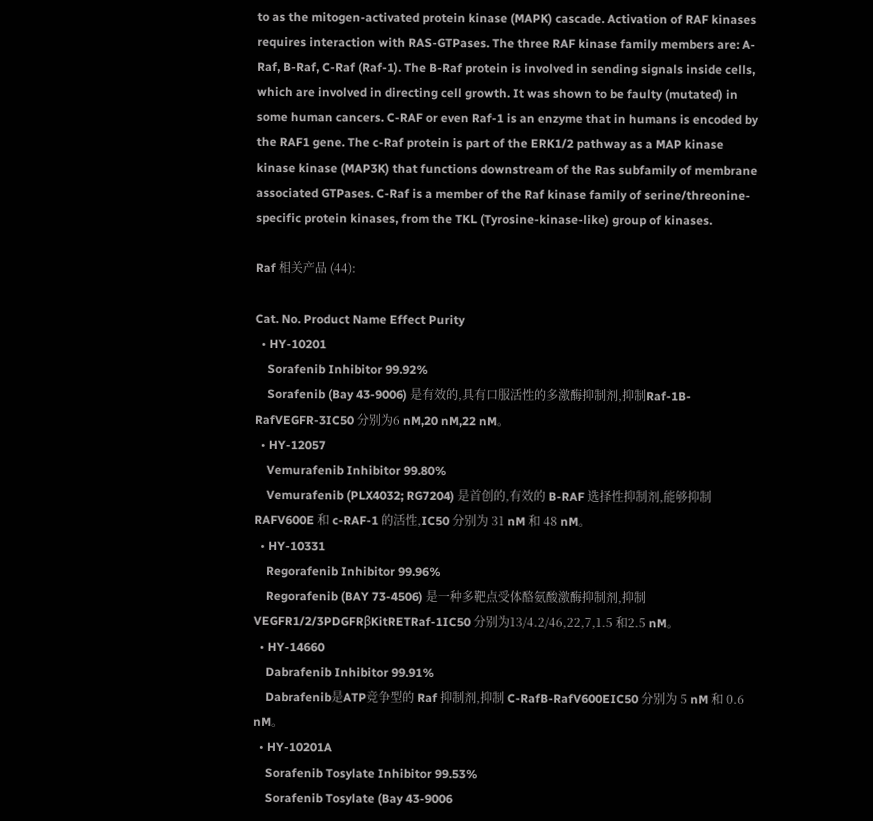to as the mitogen-activated protein kinase (MAPK) cascade. Activation of RAF kinases requires interaction with RAS-GTPases. The three RAF kinase family members are: A-Raf, B-Raf, C-Raf (Raf-1). The B-Raf protein is involved in sending signals inside cells, which are involved in directing cell growth. It was shown to be faulty (mutated) in some human cancers. C-RAF or even Raf-1 is an enzyme that in humans is encoded by the RAF1 gene. The c-Raf protein is part of the ERK1/2 pathway as a MAP kinase kinase kinase (MAP3K) that functions downstream of the Ras subfamily of membrane associated GTPases. C-Raf is a member of the Raf kinase family of serine/threonine-specific protein kinases, from the TKL (Tyrosine-kinase-like) group of kinases.

Raf 相关产品 (44):

Cat. No. Product Name Effect Purity
  • HY-10201
    Sorafenib Inhibitor 99.92%
    Sorafenib (Bay 43-9006) 是有效的,具有口服活性的多激酶抑制剂,抑制Raf-1B-RafVEGFR-3IC50 分别为6 nM,20 nM,22 nM。
  • HY-12057
    Vemurafenib Inhibitor 99.80%
    Vemurafenib (PLX4032; RG7204) 是首创的,有效的 B-RAF 选择性抑制剂,能够抑制 RAFV600E 和 c-RAF-1 的活性,IC50 分别为 31 nM 和 48 nM。
  • HY-10331
    Regorafenib Inhibitor 99.96%
    Regorafenib (BAY 73-4506) 是一种多靶点受体酪氨酸激酶抑制剂,抑制VEGFR1/2/3PDGFRβKitRETRaf-1IC50 分别为13/4.2/46,22,7,1.5 和2.5 nM。
  • HY-14660
    Dabrafenib Inhibitor 99.91%
    Dabrafenib是ATP竞争型的 Raf 抑制剂,抑制 C-RafB-RafV600EIC50 分别为 5 nM 和 0.6 nM。
  • HY-10201A
    Sorafenib Tosylate Inhibitor 99.53%
    Sorafenib Tosylate (Bay 43-9006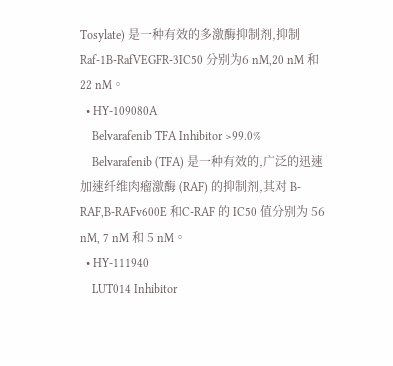Tosylate) 是一种有效的多激酶抑制剂,抑制Raf-1B-RafVEGFR-3IC50 分别为6 nM,20 nM 和 22 nM。
  • HY-109080A
    Belvarafenib TFA Inhibitor >99.0%
    Belvarafenib (TFA) 是一种有效的,广泛的迅速加速纤维肉瘤激酶 (RAF) 的抑制剂,其对 B-RAF,B-RAFv600E 和C-RAF 的 IC50 值分别为 56 nM, 7 nM 和 5 nM。
  • HY-111940
    LUT014 Inhibitor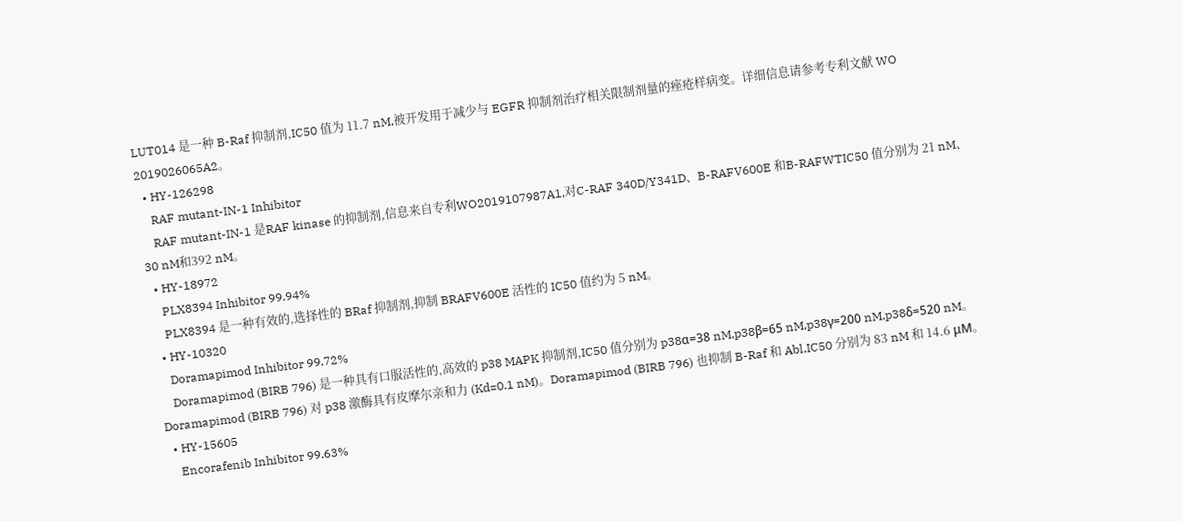LUT014 是一种 B-Raf 抑制剂,IC50 值为 11.7 nM,被开发用于减少与 EGFR 抑制剂治疗相关限制剂量的痤疮样病变。详细信息请参考专利文献 WO 2019026065A2。
  • HY-126298
    RAF mutant-IN-1 Inhibitor
    RAF mutant-IN-1 是RAF kinase 的抑制剂,信息来自专利WO2019107987A1,对C-RAF 340D/Y341D、B-RAFV600E 和B-RAFWTIC50 值分别为 21 nM、30 nM和392 nM。
  • HY-18972
    PLX8394 Inhibitor 99.94%
    PLX8394 是一种有效的,选择性的 BRaf 抑制剂,抑制 BRAFV600E 活性的 IC50 值约为 5 nM。
  • HY-10320
    Doramapimod Inhibitor 99.72%
    Doramapimod (BIRB 796) 是一种具有口服活性的,高效的 p38 MAPK 抑制剂,IC50 值分别为 p38α=38 nM,p38β=65 nM,p38γ=200 nM,p38δ=520 nM。Doramapimod (BIRB 796) 对 p38 激酶具有皮摩尔亲和力 (Kd=0.1 nM)。Doramapimod (BIRB 796) 也抑制 B-Raf 和 Abl,IC50 分别为 83 nM 和 14.6 μM。
  • HY-15605
    Encorafenib Inhibitor 99.63%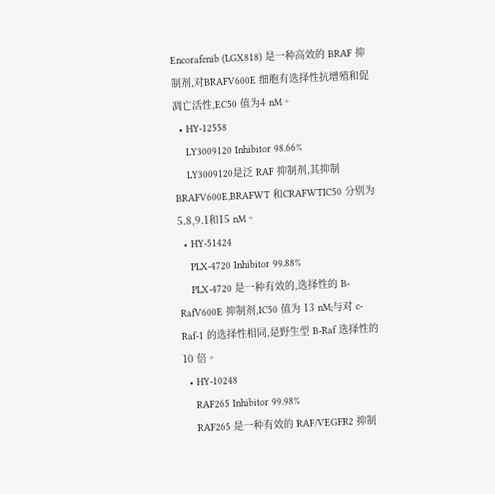Encorafenib (LGX818) 是一种高效的 BRAF 抑制剂,对BRAFV600E 细胞有选择性抗增殖和促凋亡活性,EC50 值为4 nM。
  • HY-12558
    LY3009120 Inhibitor 98.66%
    LY3009120是泛 RAF 抑制剂,其抑制BRAFV600E,BRAFWT 和CRAFWTIC50 分别为5.8,9.1和15 nM。
  • HY-51424
    PLX-4720 Inhibitor 99.88%
    PLX-4720 是一种有效的,选择性的 B-RafV600E 抑制剂,IC50 值为 13 nM;与对 c-Raf-1 的选择性相同,是野生型 B-Raf 选择性的 10 倍。
  • HY-10248
    RAF265 Inhibitor 99.98%
    RAF265 是一种有效的 RAF/VEGFR2 抑制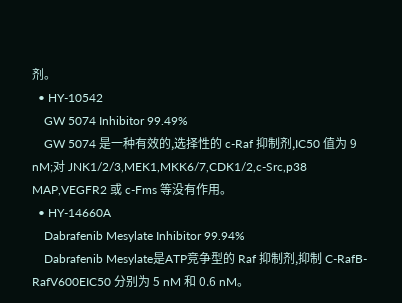剂。
  • HY-10542
    GW 5074 Inhibitor 99.49%
    GW 5074 是一种有效的,选择性的 c-Raf 抑制剂,IC50 值为 9 nM;对 JNK1/2/3,MEK1,MKK6/7,CDK1/2,c-Src,p38 MAP,VEGFR2 或 c-Fms 等没有作用。
  • HY-14660A
    Dabrafenib Mesylate Inhibitor 99.94%
    Dabrafenib Mesylate是ATP竞争型的 Raf 抑制剂,抑制 C-RafB-RafV600EIC50 分别为 5 nM 和 0.6 nM。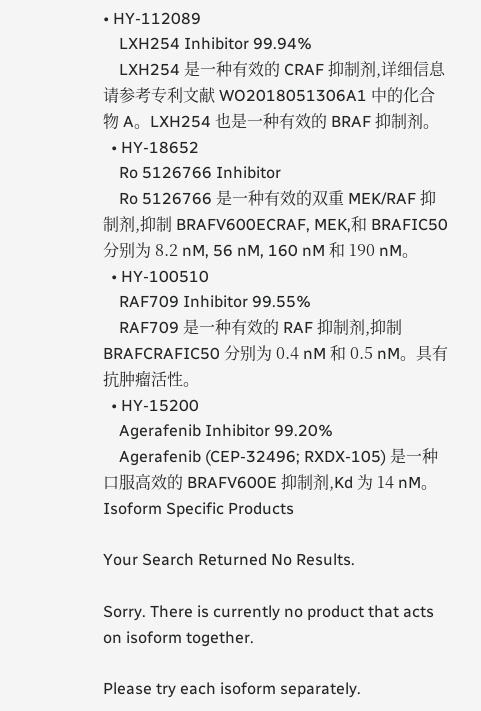• HY-112089
    LXH254 Inhibitor 99.94%
    LXH254 是一种有效的 CRAF 抑制剂,详细信息请参考专利文献 WO2018051306A1 中的化合物 A。LXH254 也是一种有效的 BRAF 抑制剂。
  • HY-18652
    Ro 5126766 Inhibitor
    Ro 5126766 是一种有效的双重 MEK/RAF 抑制剂,抑制 BRAFV600ECRAF, MEK,和 BRAFIC50 分别为 8.2 nM, 56 nM, 160 nM 和 190 nM。
  • HY-100510
    RAF709 Inhibitor 99.55%
    RAF709 是一种有效的 RAF 抑制剂,抑制 BRAFCRAFIC50 分别为 0.4 nM 和 0.5 nM。具有抗肿瘤活性。
  • HY-15200
    Agerafenib Inhibitor 99.20%
    Agerafenib (CEP-32496; RXDX-105) 是一种口服高效的 BRAFV600E 抑制剂,Kd 为 14 nM。
Isoform Specific Products

Your Search Returned No Results.

Sorry. There is currently no product that acts on isoform together.

Please try each isoform separately.